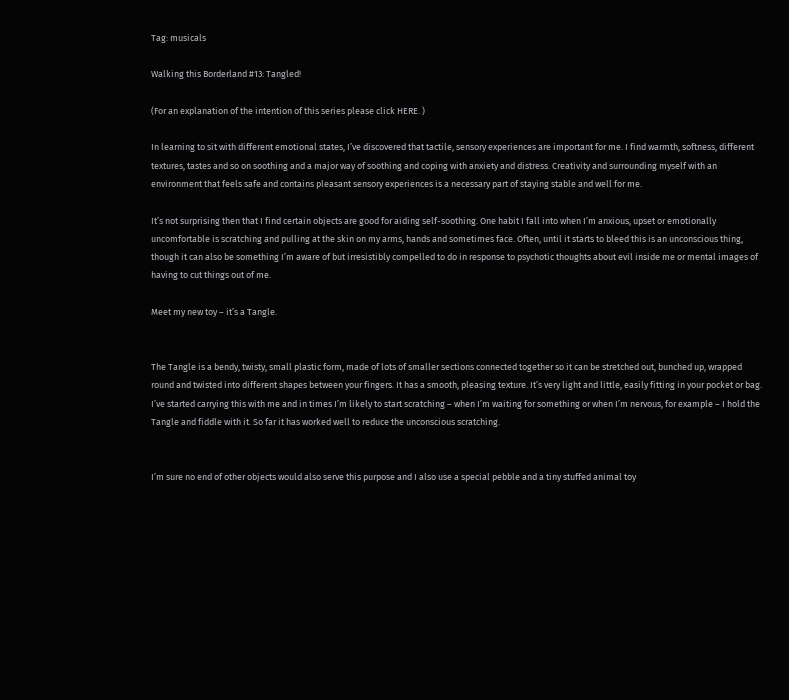Tag: musicals

Walking this Borderland #13: Tangled!

(For an explanation of the intention of this series please click HERE. )

In learning to sit with different emotional states, I’ve discovered that tactile, sensory experiences are important for me. I find warmth, softness, different textures, tastes and so on soothing and a major way of soothing and coping with anxiety and distress. Creativity and surrounding myself with an environment that feels safe and contains pleasant sensory experiences is a necessary part of staying stable and well for me.

It’s not surprising then that I find certain objects are good for aiding self-soothing. One habit I fall into when I’m anxious, upset or emotionally uncomfortable is scratching and pulling at the skin on my arms, hands and sometimes face. Often, until it starts to bleed this is an unconscious thing, though it can also be something I’m aware of but irresistibly compelled to do in response to psychotic thoughts about evil inside me or mental images of having to cut things out of me.

Meet my new toy – it’s a Tangle.


The Tangle is a bendy, twisty, small plastic form, made of lots of smaller sections connected together so it can be stretched out, bunched up, wrapped round and twisted into different shapes between your fingers. It has a smooth, pleasing texture. It’s very light and little, easily fitting in your pocket or bag. I’ve started carrying this with me and in times I’m likely to start scratching – when I’m waiting for something or when I’m nervous, for example – I hold the Tangle and fiddle with it. So far it has worked well to reduce the unconscious scratching.


I’m sure no end of other objects would also serve this purpose and I also use a special pebble and a tiny stuffed animal toy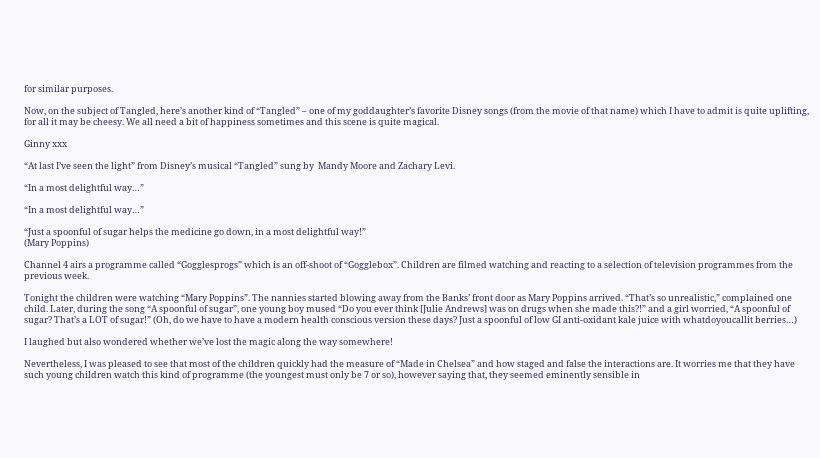for similar purposes.

Now, on the subject of Tangled, here’s another kind of “Tangled” – one of my goddaughter’s favorite Disney songs (from the movie of that name) which I have to admit is quite uplifting, for all it may be cheesy. We all need a bit of happiness sometimes and this scene is quite magical.

Ginny xxx

“At last I’ve seen the light” from Disney’s musical “Tangled” sung by  Mandy Moore and Zachary Levi.

“In a most delightful way…”

“In a most delightful way…”

“Just a spoonful of sugar helps the medicine go down, in a most delightful way!”
(Mary Poppins)

Channel 4 airs a programme called “Gogglesprogs” which is an off-shoot of “Gogglebox”. Children are filmed watching and reacting to a selection of television programmes from the previous week.

Tonight the children were watching “Mary Poppins”. The nannies started blowing away from the Banks’ front door as Mary Poppins arrived. “That’s so unrealistic,” complained one child. Later, during the song “A spoonful of sugar”, one young boy mused “Do you ever think [Julie Andrews] was on drugs when she made this?!” and a girl worried, “A spoonful of sugar? That’s a LOT of sugar!” (Oh, do we have to have a modern health conscious version these days? Just a spoonful of low GI anti-oxidant kale juice with whatdoyoucallit berries…)

I laughed but also wondered whether we’ve lost the magic along the way somewhere!

Nevertheless, I was pleased to see that most of the children quickly had the measure of “Made in Chelsea” and how staged and false the interactions are. It worries me that they have such young children watch this kind of programme (the youngest must only be 7 or so), however saying that, they seemed eminently sensible in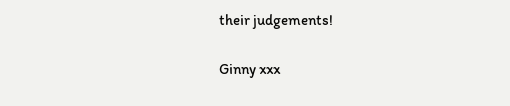their judgements!

Ginny xxx